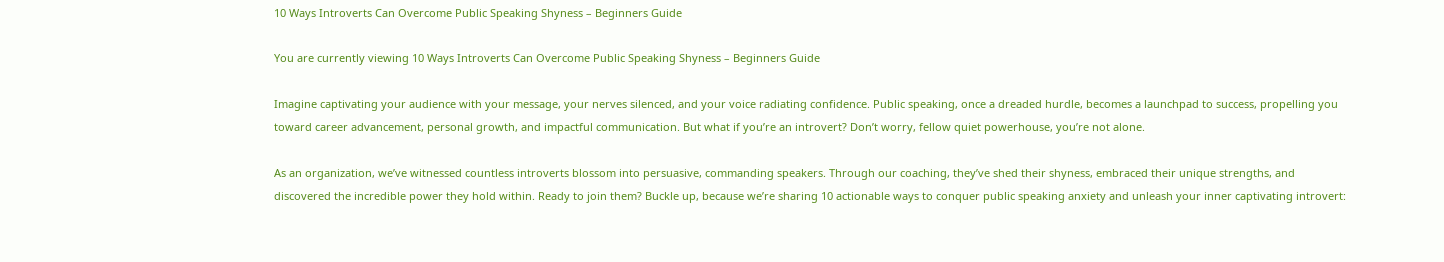10 Ways Introverts Can Overcome Public Speaking Shyness – Beginners Guide

You are currently viewing 10 Ways Introverts Can Overcome Public Speaking Shyness – Beginners Guide

Imagine captivating your audience with your message, your nerves silenced, and your voice radiating confidence. Public speaking, once a dreaded hurdle, becomes a launchpad to success, propelling you toward career advancement, personal growth, and impactful communication. But what if you’re an introvert? Don’t worry, fellow quiet powerhouse, you’re not alone.

As an organization, we’ve witnessed countless introverts blossom into persuasive, commanding speakers. Through our coaching, they’ve shed their shyness, embraced their unique strengths, and discovered the incredible power they hold within. Ready to join them? Buckle up, because we’re sharing 10 actionable ways to conquer public speaking anxiety and unleash your inner captivating introvert: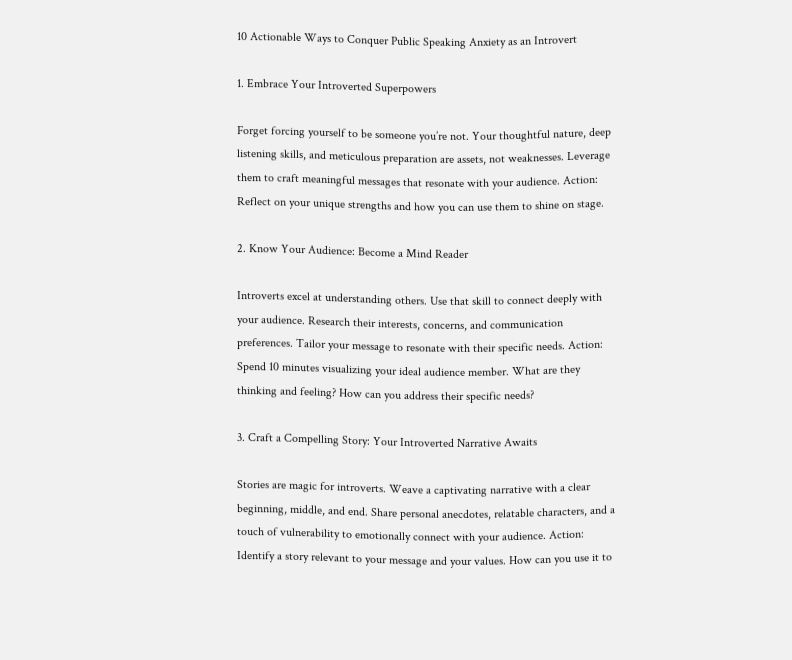10 Actionable Ways to Conquer Public Speaking Anxiety as an Introvert

1. Embrace Your Introverted Superpowers

Forget forcing yourself to be someone you’re not. Your thoughtful nature, deep listening skills, and meticulous preparation are assets, not weaknesses. Leverage them to craft meaningful messages that resonate with your audience. Action: Reflect on your unique strengths and how you can use them to shine on stage.

2. Know Your Audience: Become a Mind Reader

Introverts excel at understanding others. Use that skill to connect deeply with your audience. Research their interests, concerns, and communication preferences. Tailor your message to resonate with their specific needs. Action: Spend 10 minutes visualizing your ideal audience member. What are they thinking and feeling? How can you address their specific needs?

3. Craft a Compelling Story: Your Introverted Narrative Awaits

Stories are magic for introverts. Weave a captivating narrative with a clear beginning, middle, and end. Share personal anecdotes, relatable characters, and a touch of vulnerability to emotionally connect with your audience. Action: Identify a story relevant to your message and your values. How can you use it to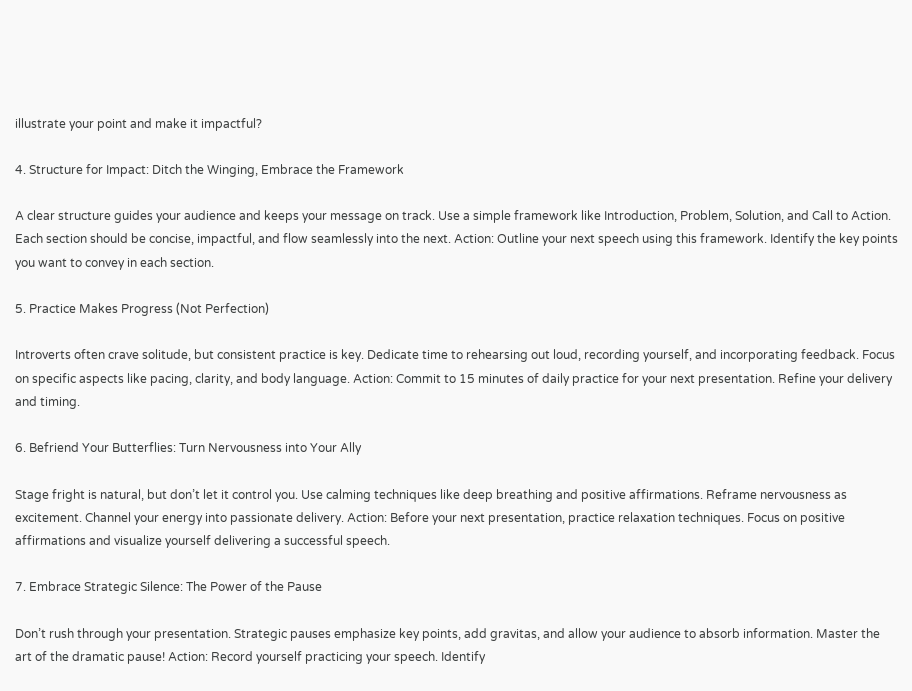illustrate your point and make it impactful?

4. Structure for Impact: Ditch the Winging, Embrace the Framework

A clear structure guides your audience and keeps your message on track. Use a simple framework like Introduction, Problem, Solution, and Call to Action. Each section should be concise, impactful, and flow seamlessly into the next. Action: Outline your next speech using this framework. Identify the key points you want to convey in each section.

5. Practice Makes Progress (Not Perfection)

Introverts often crave solitude, but consistent practice is key. Dedicate time to rehearsing out loud, recording yourself, and incorporating feedback. Focus on specific aspects like pacing, clarity, and body language. Action: Commit to 15 minutes of daily practice for your next presentation. Refine your delivery and timing.

6. Befriend Your Butterflies: Turn Nervousness into Your Ally

Stage fright is natural, but don’t let it control you. Use calming techniques like deep breathing and positive affirmations. Reframe nervousness as excitement. Channel your energy into passionate delivery. Action: Before your next presentation, practice relaxation techniques. Focus on positive affirmations and visualize yourself delivering a successful speech.

7. Embrace Strategic Silence: The Power of the Pause

Don’t rush through your presentation. Strategic pauses emphasize key points, add gravitas, and allow your audience to absorb information. Master the art of the dramatic pause! Action: Record yourself practicing your speech. Identify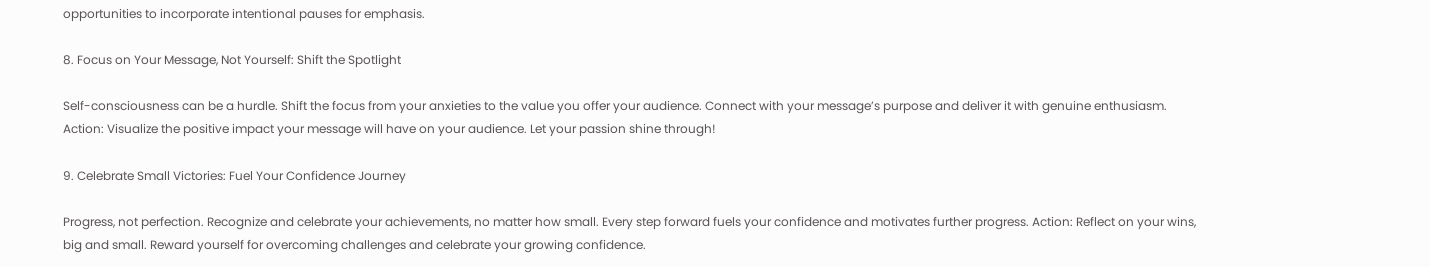opportunities to incorporate intentional pauses for emphasis.

8. Focus on Your Message, Not Yourself: Shift the Spotlight

Self-consciousness can be a hurdle. Shift the focus from your anxieties to the value you offer your audience. Connect with your message’s purpose and deliver it with genuine enthusiasm. Action: Visualize the positive impact your message will have on your audience. Let your passion shine through!

9. Celebrate Small Victories: Fuel Your Confidence Journey

Progress, not perfection. Recognize and celebrate your achievements, no matter how small. Every step forward fuels your confidence and motivates further progress. Action: Reflect on your wins, big and small. Reward yourself for overcoming challenges and celebrate your growing confidence.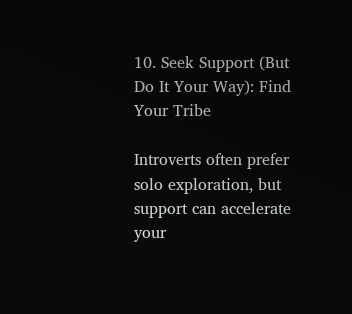10. Seek Support (But Do It Your Way): Find Your Tribe

Introverts often prefer solo exploration, but support can accelerate your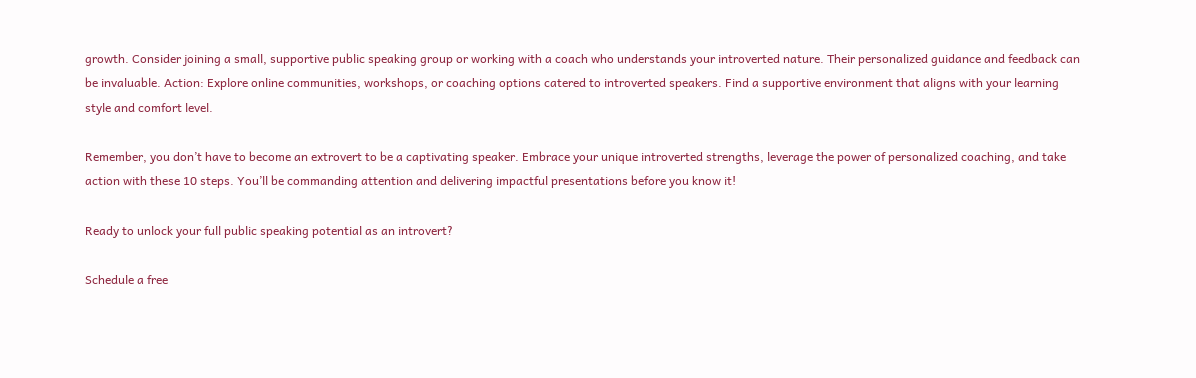growth. Consider joining a small, supportive public speaking group or working with a coach who understands your introverted nature. Their personalized guidance and feedback can be invaluable. Action: Explore online communities, workshops, or coaching options catered to introverted speakers. Find a supportive environment that aligns with your learning style and comfort level.

Remember, you don’t have to become an extrovert to be a captivating speaker. Embrace your unique introverted strengths, leverage the power of personalized coaching, and take action with these 10 steps. You’ll be commanding attention and delivering impactful presentations before you know it!

Ready to unlock your full public speaking potential as an introvert?

Schedule a free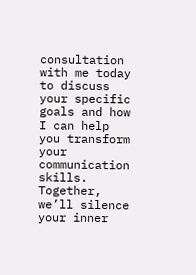consultation with me today to discuss your specific goals and how I can help you transform your communication skills. Together, we’ll silence your inner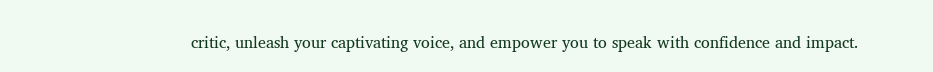critic, unleash your captivating voice, and empower you to speak with confidence and impact.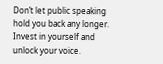Don’t let public speaking hold you back any longer. Invest in yourself and unlock your voice.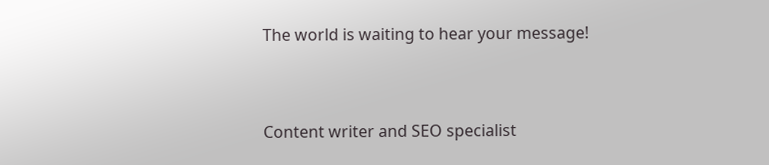The world is waiting to hear your message!


Content writer and SEO specialist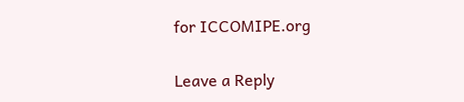for ICCOMIPE.org

Leave a Reply